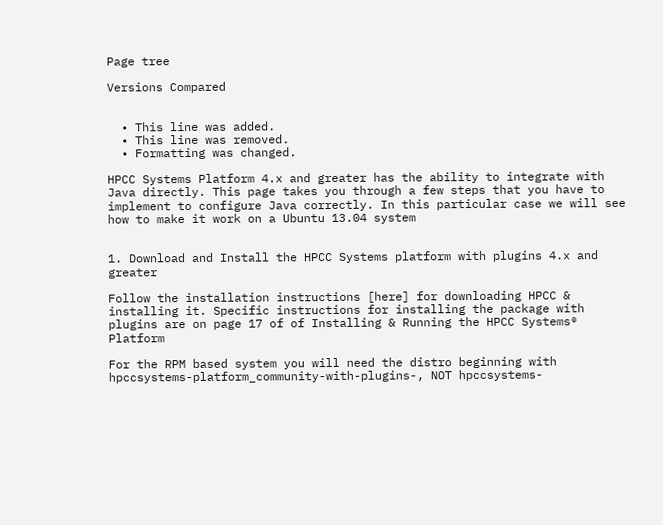Page tree

Versions Compared


  • This line was added.
  • This line was removed.
  • Formatting was changed.

HPCC Systems Platform 4.x and greater has the ability to integrate with Java directly. This page takes you through a few steps that you have to implement to configure Java correctly. In this particular case we will see how to make it work on a Ubuntu 13.04 system


1. Download and Install the HPCC Systems platform with plugins 4.x and greater

Follow the installation instructions [here] for downloading HPCC & installing it. Specific instructions for installing the package with plugins are on page 17 of of Installing & Running the HPCC Systems® Platform

For the RPM based system you will need the distro beginning with hpccsystems-platform_community-with-plugins-, NOT hpccsystems-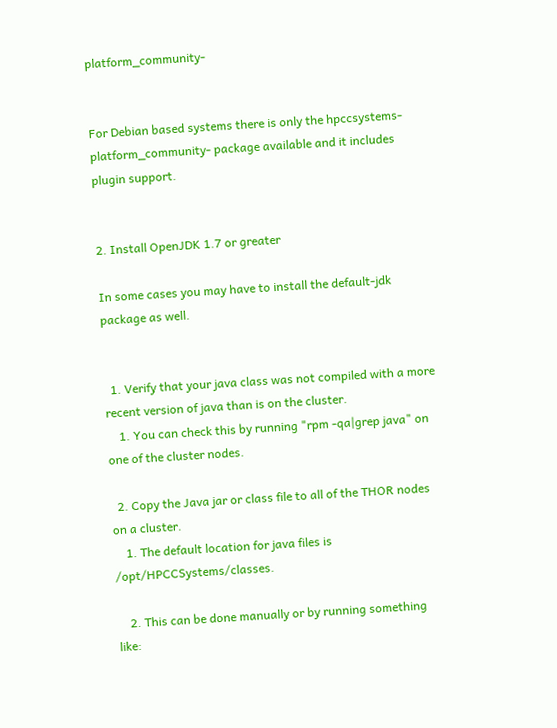platform_community-


For Debian based systems there is only the hpccsystems-platform_community- package available and it includes plugin support.


2. Install OpenJDK 1.7 or greater

In some cases you may have to install the default-jdk package as well.


  1. Verify that your java class was not compiled with a more recent version of java than is on the cluster.
    1. You can check this by running "rpm -qa|grep java" on one of the cluster nodes.

  2. Copy the Java jar or class file to all of the THOR nodes on a cluster.
    1. The default location for java files is /opt/HPCCSystems/classes.

    2. This can be done manually or by running something like: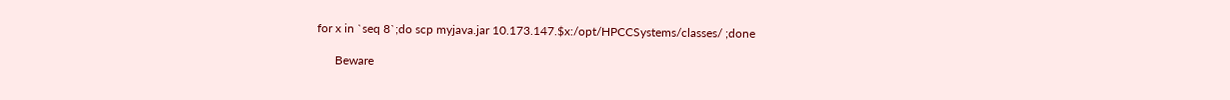for x in `seq 8`;do scp myjava.jar 10.173.147.$x:/opt/HPCCSystems/classes/ ;done

      Beware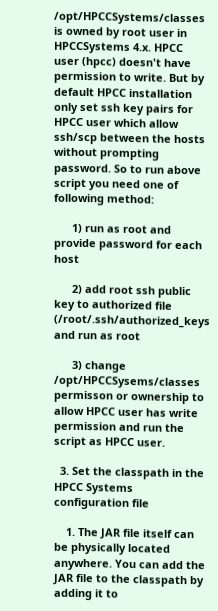/opt/HPCCSystems/classes is owned by root user in HPCCSystems 4.x. HPCC user (hpcc) doesn't have permission to write. But by default HPCC installation only set ssh key pairs for HPCC user which allow ssh/scp between the hosts without prompting password. So to run above script you need one of following method:

      1) run as root and provide password for each host

      2) add root ssh public key to authorized file (/root/.ssh/authorized_keys and run as root

      3) change /opt/HPCCSysems/classes permisson or ownership to allow HPCC user has write permission and run the script as HPCC user.

  3. Set the classpath in the HPCC Systems configuration file

    1. The JAR file itself can be physically located anywhere. You can add the JAR file to the classpath by adding it to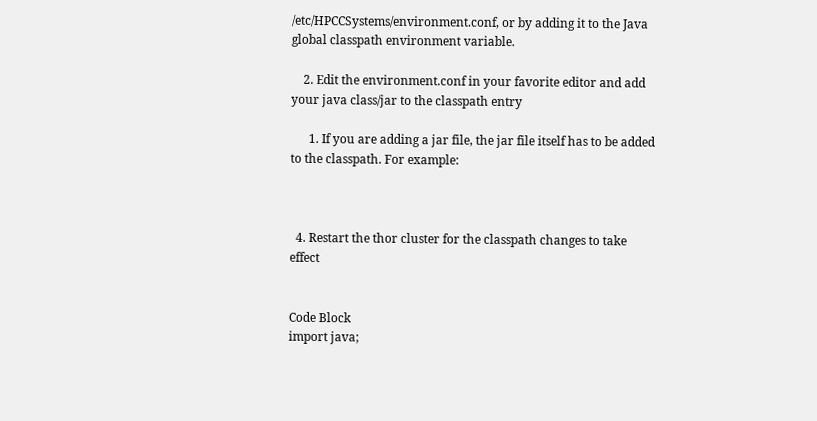/etc/HPCCSystems/environment.conf, or by adding it to the Java global classpath environment variable.

    2. Edit the environment.conf in your favorite editor and add your java class/jar to the classpath entry

      1. If you are adding a jar file, the jar file itself has to be added to the classpath. For example:



  4. Restart the thor cluster for the classpath changes to take effect


Code Block
import java;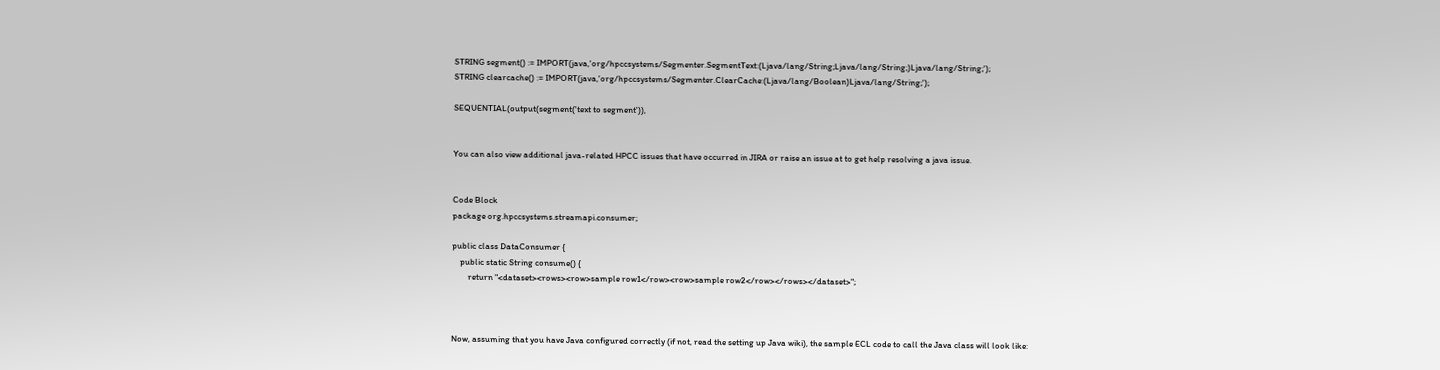STRING segment() := IMPORT(java,'org/hpccsystems/Segmenter.SegmentText:(Ljava/lang/String;Ljava/lang/String;)Ljava/lang/String;');
STRING clearcache() := IMPORT(java,'org/hpccsystems/Segmenter.ClearCache:(Ljava/lang/Boolean)Ljava/lang/String;');

SEQUENTIAL(output(segment('text to segment')),


You can also view additional java-related HPCC issues that have occurred in JIRA or raise an issue at to get help resolving a java issue.


Code Block
package org.hpccsystems.streamapi.consumer;

public class DataConsumer {
    public static String consume() {
        return "<dataset><rows><row>sample row1</row><row>sample row2</row></rows></dataset>";



Now, assuming that you have Java configured correctly (if not, read the setting up Java wiki), the sample ECL code to call the Java class will look like: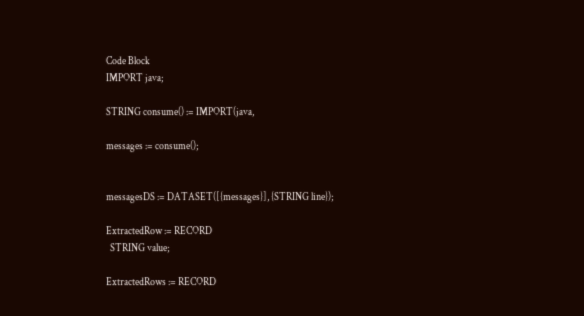Code Block
IMPORT java;

STRING consume() := IMPORT(java,

messages := consume();


messagesDS := DATASET([{messages}], {STRING line});

ExtractedRow := RECORD
  STRING value;

ExtractedRows := RECORD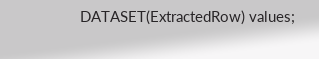DATASET(ExtractedRow) values;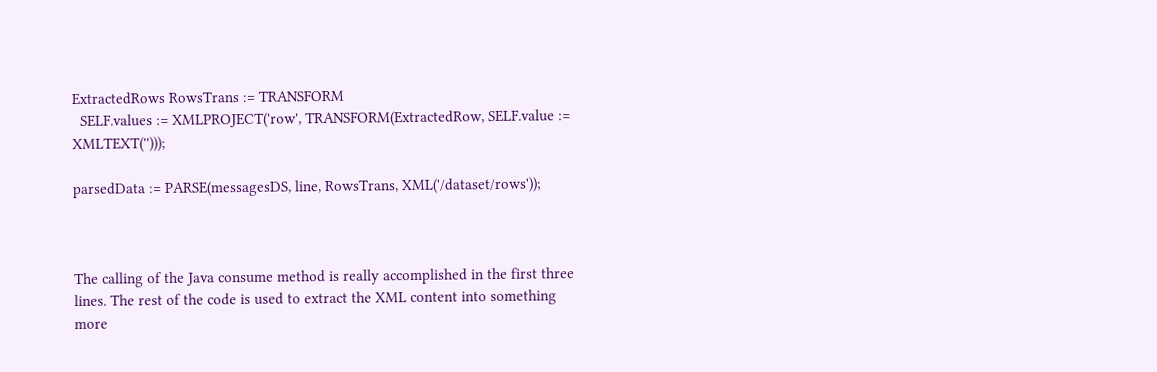ExtractedRows RowsTrans := TRANSFORM
  SELF.values := XMLPROJECT('row', TRANSFORM(ExtractedRow, SELF.value := XMLTEXT('')));

parsedData := PARSE(messagesDS, line, RowsTrans, XML('/dataset/rows'));



The calling of the Java consume method is really accomplished in the first three lines. The rest of the code is used to extract the XML content into something more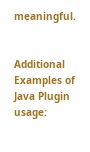meaningful.


Additional Examples of Java Plugin usage: